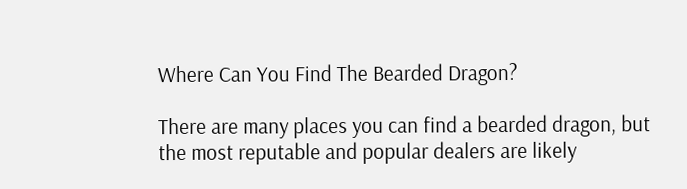Where Can You Find The Bearded Dragon?

There are many places you can find a bearded dragon, but the most reputable and popular dealers are likely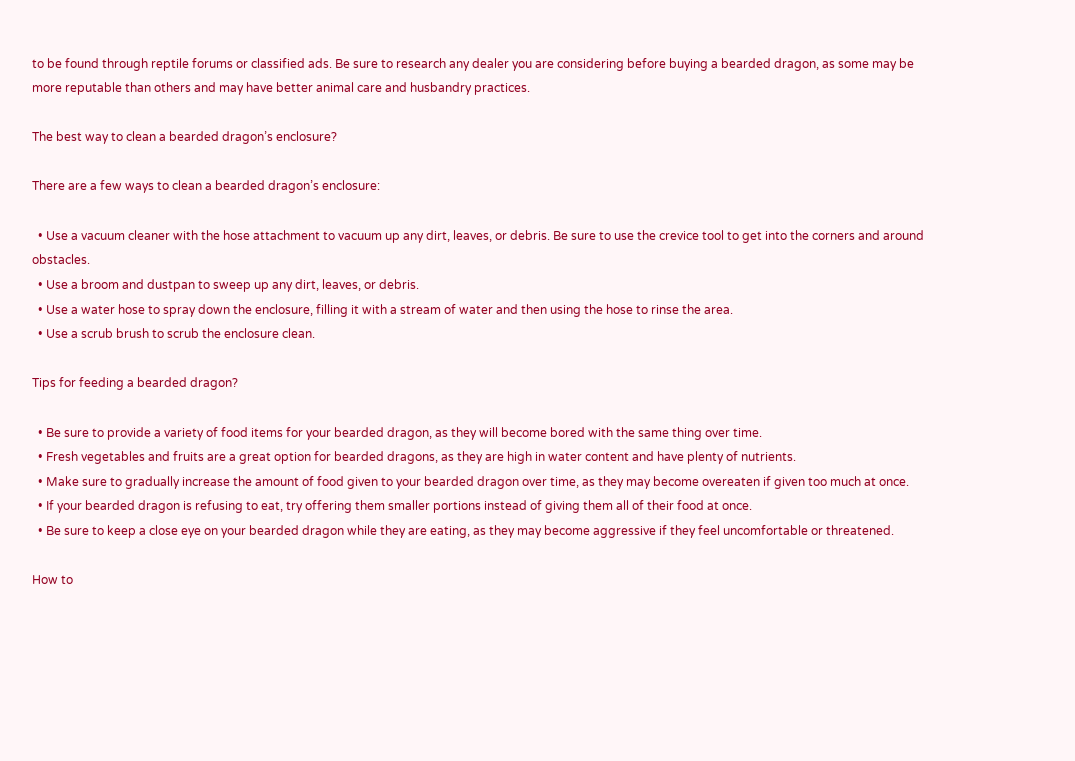to be found through reptile forums or classified ads. Be sure to research any dealer you are considering before buying a bearded dragon, as some may be more reputable than others and may have better animal care and husbandry practices.

The best way to clean a bearded dragon’s enclosure?

There are a few ways to clean a bearded dragon’s enclosure:

  • Use a vacuum cleaner with the hose attachment to vacuum up any dirt, leaves, or debris. Be sure to use the crevice tool to get into the corners and around obstacles.
  • Use a broom and dustpan to sweep up any dirt, leaves, or debris.
  • Use a water hose to spray down the enclosure, filling it with a stream of water and then using the hose to rinse the area.
  • Use a scrub brush to scrub the enclosure clean.

Tips for feeding a bearded dragon?

  • Be sure to provide a variety of food items for your bearded dragon, as they will become bored with the same thing over time.
  • Fresh vegetables and fruits are a great option for bearded dragons, as they are high in water content and have plenty of nutrients.
  • Make sure to gradually increase the amount of food given to your bearded dragon over time, as they may become overeaten if given too much at once.
  • If your bearded dragon is refusing to eat, try offering them smaller portions instead of giving them all of their food at once.
  • Be sure to keep a close eye on your bearded dragon while they are eating, as they may become aggressive if they feel uncomfortable or threatened.

How to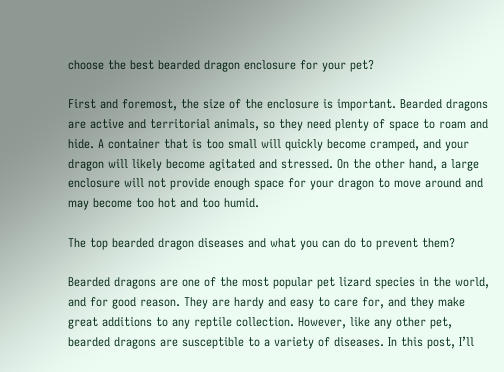choose the best bearded dragon enclosure for your pet?

First and foremost, the size of the enclosure is important. Bearded dragons are active and territorial animals, so they need plenty of space to roam and hide. A container that is too small will quickly become cramped, and your dragon will likely become agitated and stressed. On the other hand, a large enclosure will not provide enough space for your dragon to move around and may become too hot and too humid.

The top bearded dragon diseases and what you can do to prevent them?

Bearded dragons are one of the most popular pet lizard species in the world, and for good reason. They are hardy and easy to care for, and they make great additions to any reptile collection. However, like any other pet, bearded dragons are susceptible to a variety of diseases. In this post, I’ll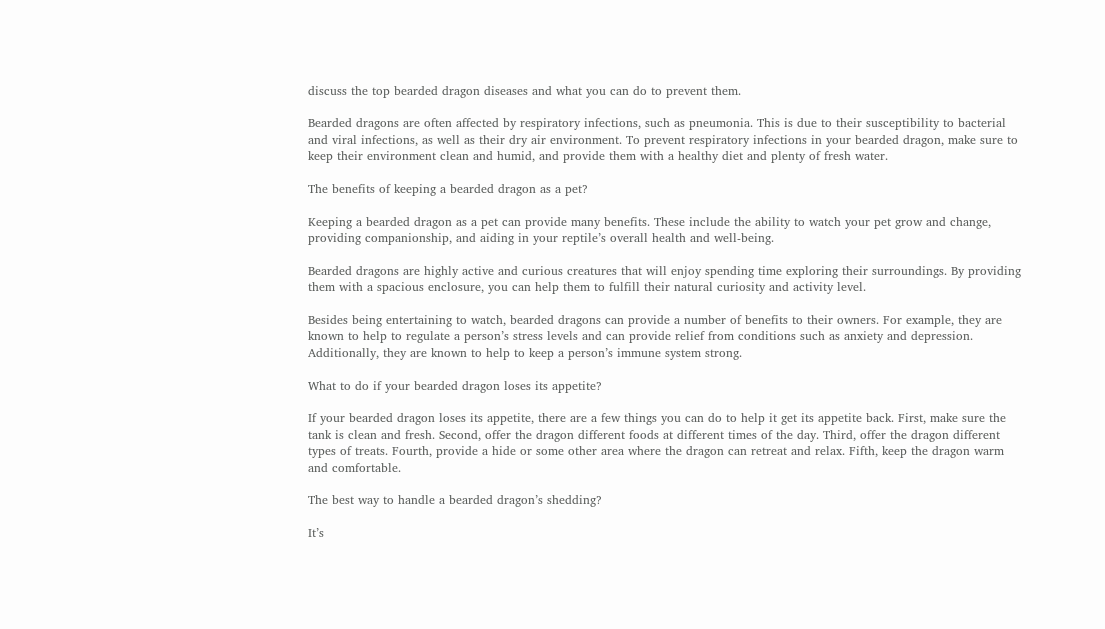discuss the top bearded dragon diseases and what you can do to prevent them.

Bearded dragons are often affected by respiratory infections, such as pneumonia. This is due to their susceptibility to bacterial and viral infections, as well as their dry air environment. To prevent respiratory infections in your bearded dragon, make sure to keep their environment clean and humid, and provide them with a healthy diet and plenty of fresh water.

The benefits of keeping a bearded dragon as a pet?

Keeping a bearded dragon as a pet can provide many benefits. These include the ability to watch your pet grow and change, providing companionship, and aiding in your reptile’s overall health and well-being.

Bearded dragons are highly active and curious creatures that will enjoy spending time exploring their surroundings. By providing them with a spacious enclosure, you can help them to fulfill their natural curiosity and activity level.

Besides being entertaining to watch, bearded dragons can provide a number of benefits to their owners. For example, they are known to help to regulate a person’s stress levels and can provide relief from conditions such as anxiety and depression. Additionally, they are known to help to keep a person’s immune system strong.

What to do if your bearded dragon loses its appetite?

If your bearded dragon loses its appetite, there are a few things you can do to help it get its appetite back. First, make sure the tank is clean and fresh. Second, offer the dragon different foods at different times of the day. Third, offer the dragon different types of treats. Fourth, provide a hide or some other area where the dragon can retreat and relax. Fifth, keep the dragon warm and comfortable.

The best way to handle a bearded dragon’s shedding?

It’s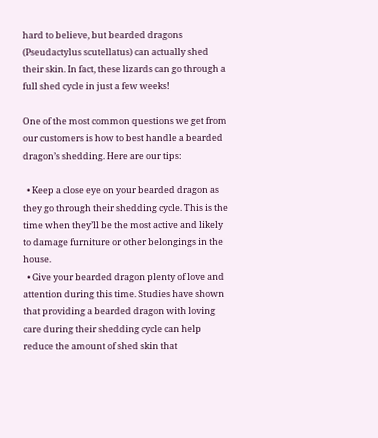hard to believe, but bearded dragons (Pseudactylus scutellatus) can actually shed their skin. In fact, these lizards can go through a full shed cycle in just a few weeks!

One of the most common questions we get from our customers is how to best handle a bearded dragon’s shedding. Here are our tips:

  • Keep a close eye on your bearded dragon as they go through their shedding cycle. This is the time when they’ll be the most active and likely to damage furniture or other belongings in the house.
  • Give your bearded dragon plenty of love and attention during this time. Studies have shown that providing a bearded dragon with loving care during their shedding cycle can help reduce the amount of shed skin that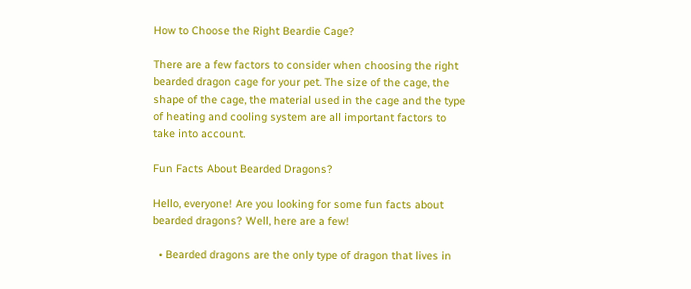How to Choose the Right Beardie Cage?

There are a few factors to consider when choosing the right bearded dragon cage for your pet. The size of the cage, the shape of the cage, the material used in the cage and the type of heating and cooling system are all important factors to take into account.

Fun Facts About Bearded Dragons?

Hello, everyone! Are you looking for some fun facts about bearded dragons? Well, here are a few!

  • Bearded dragons are the only type of dragon that lives in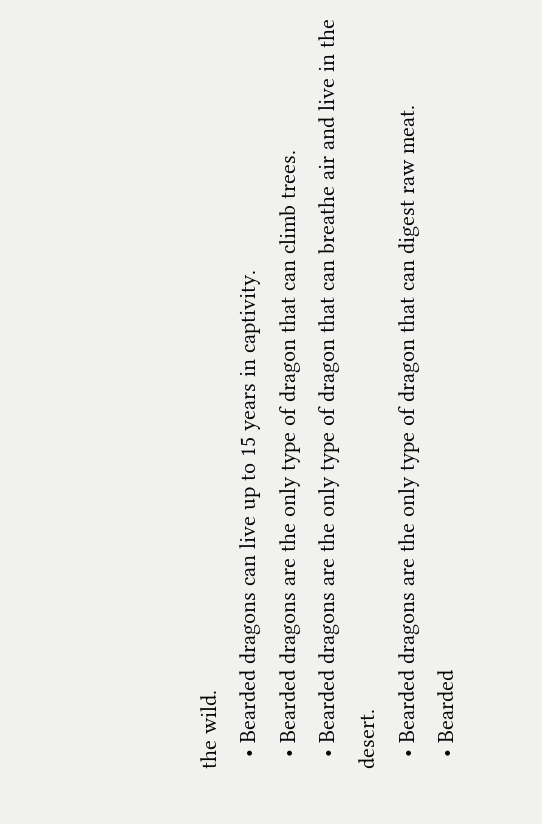the wild.
  • Bearded dragons can live up to 15 years in captivity.
  • Bearded dragons are the only type of dragon that can climb trees.
  • Bearded dragons are the only type of dragon that can breathe air and live in the desert.
  • Bearded dragons are the only type of dragon that can digest raw meat.
  • Bearded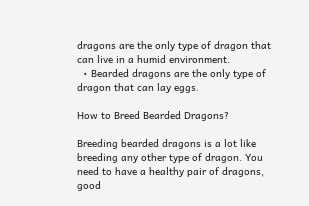dragons are the only type of dragon that can live in a humid environment.
  • Bearded dragons are the only type of dragon that can lay eggs.

How to Breed Bearded Dragons?

Breeding bearded dragons is a lot like breeding any other type of dragon. You need to have a healthy pair of dragons, good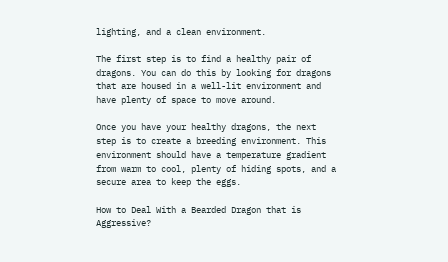lighting, and a clean environment.

The first step is to find a healthy pair of dragons. You can do this by looking for dragons that are housed in a well-lit environment and have plenty of space to move around.

Once you have your healthy dragons, the next step is to create a breeding environment. This environment should have a temperature gradient from warm to cool, plenty of hiding spots, and a secure area to keep the eggs.

How to Deal With a Bearded Dragon that is Aggressive?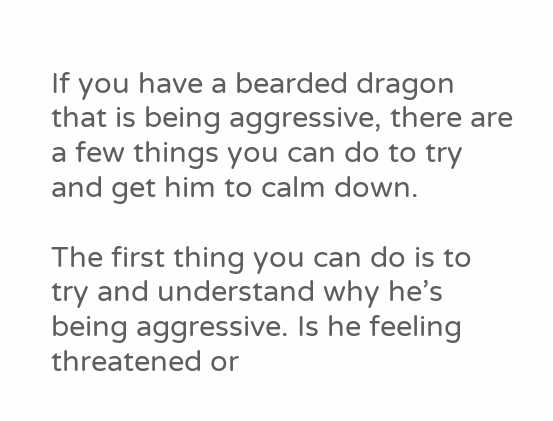If you have a bearded dragon that is being aggressive, there are a few things you can do to try and get him to calm down.

The first thing you can do is to try and understand why he’s being aggressive. Is he feeling threatened or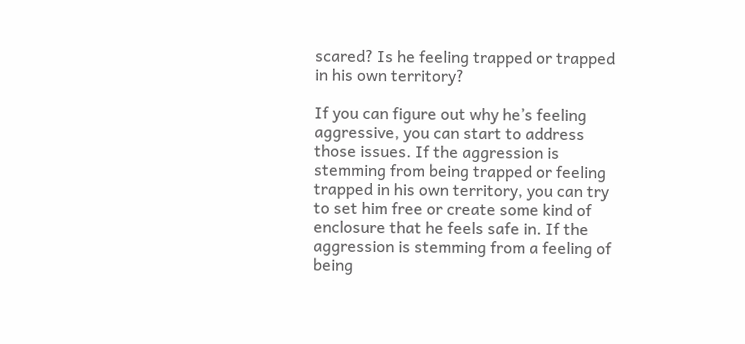scared? Is he feeling trapped or trapped in his own territory?

If you can figure out why he’s feeling aggressive, you can start to address those issues. If the aggression is stemming from being trapped or feeling trapped in his own territory, you can try to set him free or create some kind of enclosure that he feels safe in. If the aggression is stemming from a feeling of being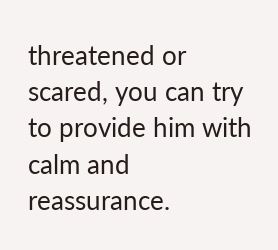threatened or scared, you can try to provide him with calm and reassurance.